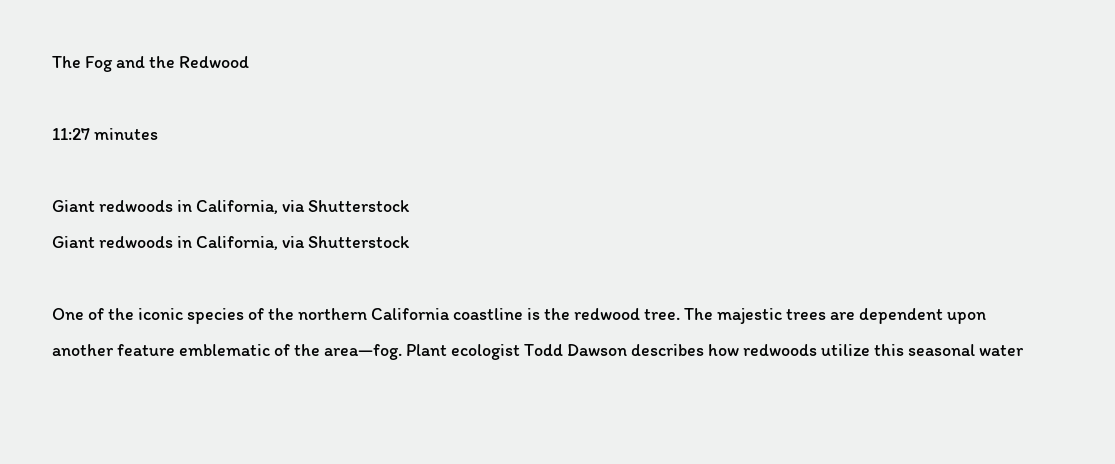The Fog and the Redwood

11:27 minutes

Giant redwoods in California, via Shutterstock
Giant redwoods in California, via Shutterstock

One of the iconic species of the northern California coastline is the redwood tree. The majestic trees are dependent upon another feature emblematic of the area—fog. Plant ecologist Todd Dawson describes how redwoods utilize this seasonal water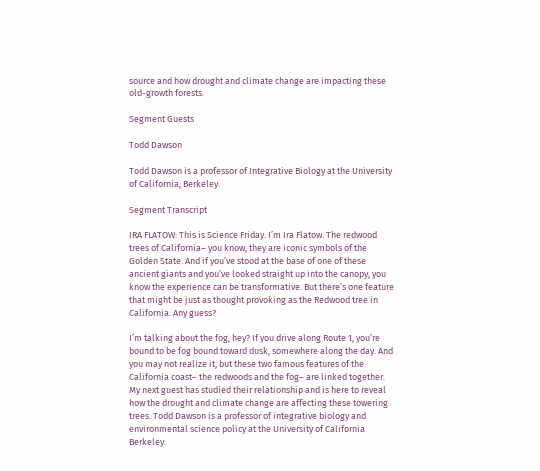source and how drought and climate change are impacting these old-growth forests.

Segment Guests

Todd Dawson

Todd Dawson is a professor of Integrative Biology at the University of California, Berkeley.

Segment Transcript

IRA FLATOW: This is Science Friday. I’m Ira Flatow. The redwood trees of California– you know, they are iconic symbols of the Golden State. And if you’ve stood at the base of one of these ancient giants and you’ve looked straight up into the canopy, you know the experience can be transformative. But there’s one feature that might be just as thought provoking as the Redwood tree in California. Any guess?

I’m talking about the fog, hey? If you drive along Route 1, you’re bound to be fog bound toward dusk, somewhere along the day. And you may not realize it, but these two famous features of the California coast– the redwoods and the fog– are linked together. My next guest has studied their relationship and is here to reveal how the drought and climate change are affecting these towering trees. Todd Dawson is a professor of integrative biology and environmental science policy at the University of California Berkeley.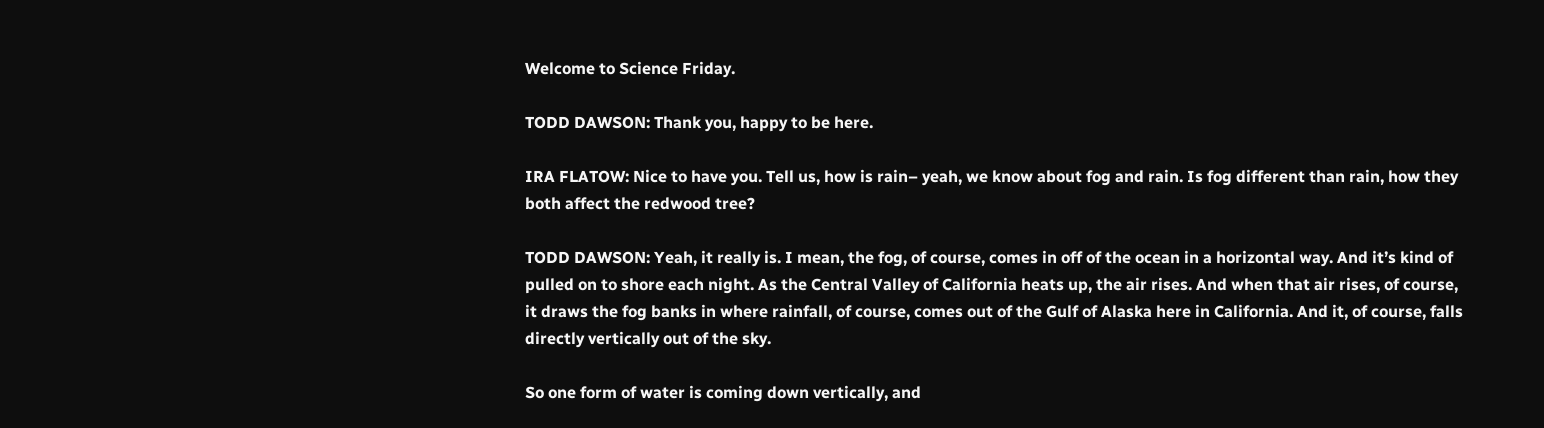Welcome to Science Friday.

TODD DAWSON: Thank you, happy to be here.

IRA FLATOW: Nice to have you. Tell us, how is rain– yeah, we know about fog and rain. Is fog different than rain, how they both affect the redwood tree?

TODD DAWSON: Yeah, it really is. I mean, the fog, of course, comes in off of the ocean in a horizontal way. And it’s kind of pulled on to shore each night. As the Central Valley of California heats up, the air rises. And when that air rises, of course, it draws the fog banks in where rainfall, of course, comes out of the Gulf of Alaska here in California. And it, of course, falls directly vertically out of the sky.

So one form of water is coming down vertically, and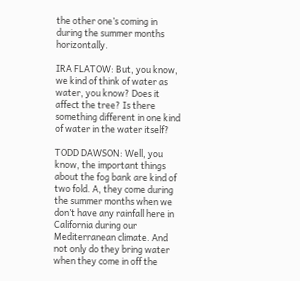the other one’s coming in during the summer months horizontally.

IRA FLATOW: But, you know, we kind of think of water as water, you know? Does it affect the tree? Is there something different in one kind of water in the water itself?

TODD DAWSON: Well, you know, the important things about the fog bank are kind of two fold. A, they come during the summer months when we don’t have any rainfall here in California during our Mediterranean climate. And not only do they bring water when they come in off the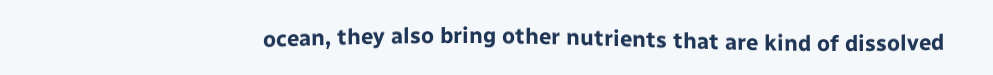ocean, they also bring other nutrients that are kind of dissolved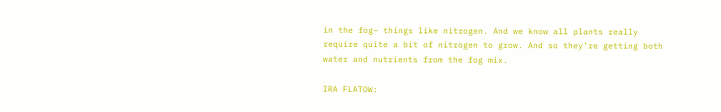in the fog– things like nitrogen. And we know all plants really require quite a bit of nitrogen to grow. And so they’re getting both water and nutrients from the fog mix.

IRA FLATOW: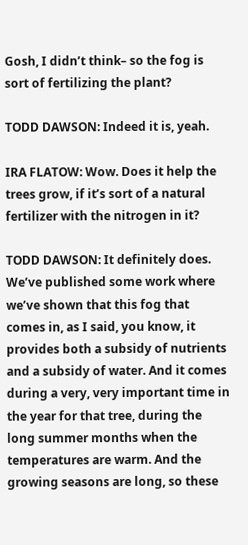Gosh, I didn’t think– so the fog is sort of fertilizing the plant?

TODD DAWSON: Indeed it is, yeah.

IRA FLATOW: Wow. Does it help the trees grow, if it’s sort of a natural fertilizer with the nitrogen in it?

TODD DAWSON: It definitely does. We’ve published some work where we’ve shown that this fog that comes in, as I said, you know, it provides both a subsidy of nutrients and a subsidy of water. And it comes during a very, very important time in the year for that tree, during the long summer months when the temperatures are warm. And the growing seasons are long, so these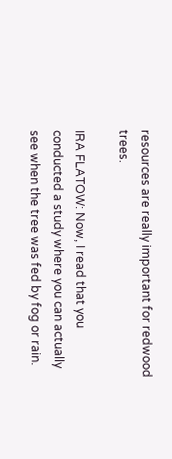resources are really important for redwood trees.

IRA FLATOW: Now, I read that you conducted a study where you can actually see when the tree was fed by fog or rain.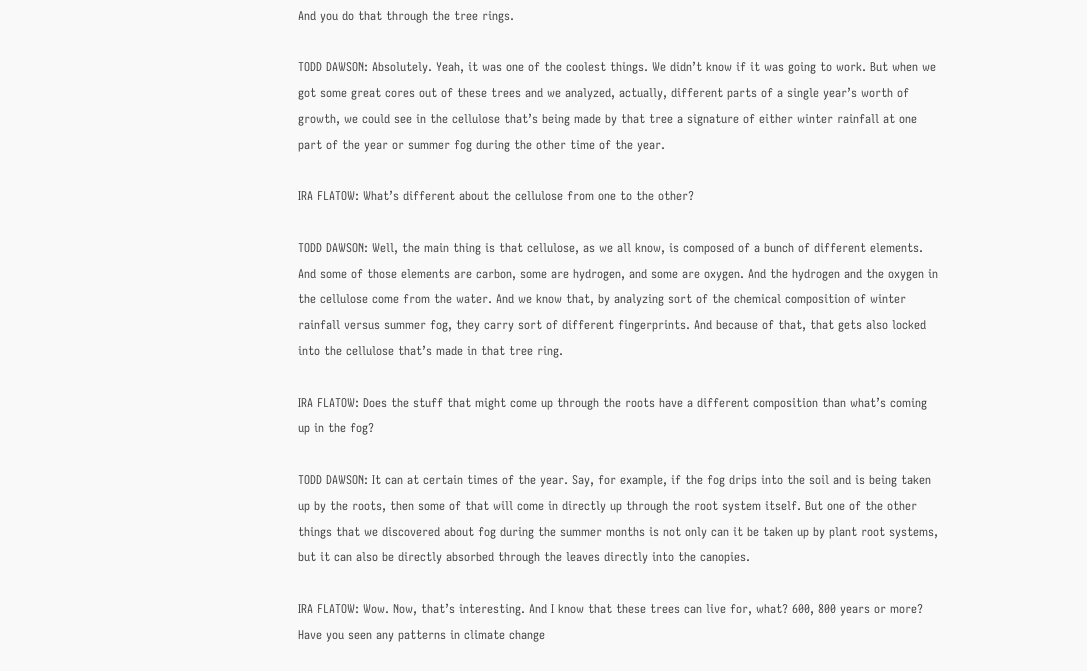And you do that through the tree rings.

TODD DAWSON: Absolutely. Yeah, it was one of the coolest things. We didn’t know if it was going to work. But when we got some great cores out of these trees and we analyzed, actually, different parts of a single year’s worth of growth, we could see in the cellulose that’s being made by that tree a signature of either winter rainfall at one part of the year or summer fog during the other time of the year.

IRA FLATOW: What’s different about the cellulose from one to the other?

TODD DAWSON: Well, the main thing is that cellulose, as we all know, is composed of a bunch of different elements. And some of those elements are carbon, some are hydrogen, and some are oxygen. And the hydrogen and the oxygen in the cellulose come from the water. And we know that, by analyzing sort of the chemical composition of winter rainfall versus summer fog, they carry sort of different fingerprints. And because of that, that gets also locked into the cellulose that’s made in that tree ring.

IRA FLATOW: Does the stuff that might come up through the roots have a different composition than what’s coming up in the fog?

TODD DAWSON: It can at certain times of the year. Say, for example, if the fog drips into the soil and is being taken up by the roots, then some of that will come in directly up through the root system itself. But one of the other things that we discovered about fog during the summer months is not only can it be taken up by plant root systems, but it can also be directly absorbed through the leaves directly into the canopies.

IRA FLATOW: Wow. Now, that’s interesting. And I know that these trees can live for, what? 600, 800 years or more? Have you seen any patterns in climate change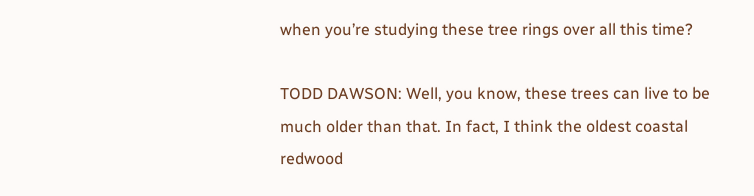when you’re studying these tree rings over all this time?

TODD DAWSON: Well, you know, these trees can live to be much older than that. In fact, I think the oldest coastal redwood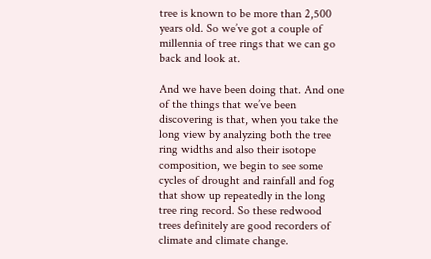tree is known to be more than 2,500 years old. So we’ve got a couple of millennia of tree rings that we can go back and look at.

And we have been doing that. And one of the things that we’ve been discovering is that, when you take the long view by analyzing both the tree ring widths and also their isotope composition, we begin to see some cycles of drought and rainfall and fog that show up repeatedly in the long tree ring record. So these redwood trees definitely are good recorders of climate and climate change.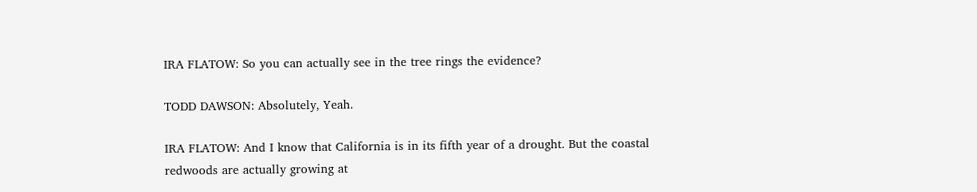IRA FLATOW: So you can actually see in the tree rings the evidence?

TODD DAWSON: Absolutely, Yeah.

IRA FLATOW: And I know that California is in its fifth year of a drought. But the coastal redwoods are actually growing at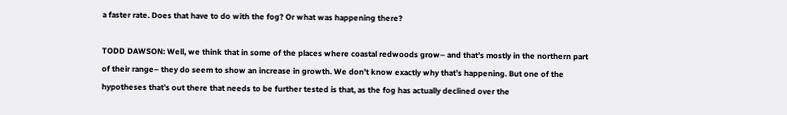a faster rate. Does that have to do with the fog? Or what was happening there?

TODD DAWSON: Well, we think that in some of the places where coastal redwoods grow– and that’s mostly in the northern part of their range– they do seem to show an increase in growth. We don’t know exactly why that’s happening. But one of the hypotheses that’s out there that needs to be further tested is that, as the fog has actually declined over the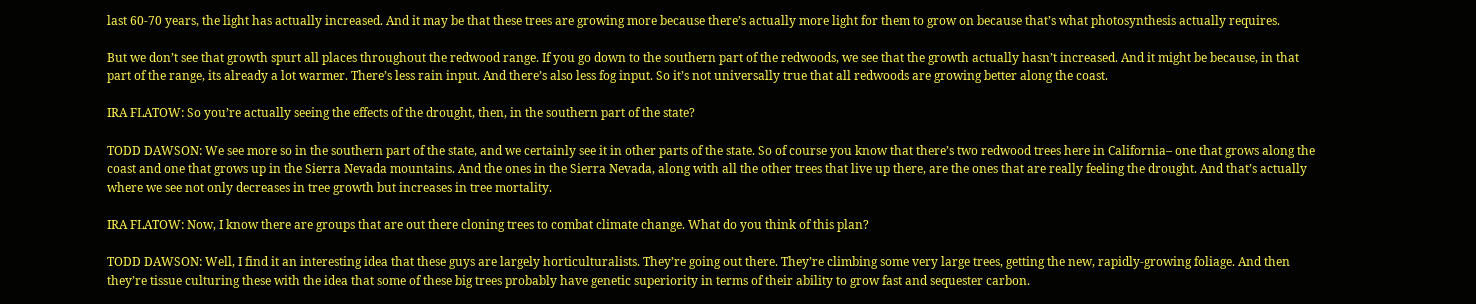last 60-70 years, the light has actually increased. And it may be that these trees are growing more because there’s actually more light for them to grow on because that’s what photosynthesis actually requires.

But we don’t see that growth spurt all places throughout the redwood range. If you go down to the southern part of the redwoods, we see that the growth actually hasn’t increased. And it might be because, in that part of the range, its already a lot warmer. There’s less rain input. And there’s also less fog input. So it’s not universally true that all redwoods are growing better along the coast.

IRA FLATOW: So you’re actually seeing the effects of the drought, then, in the southern part of the state?

TODD DAWSON: We see more so in the southern part of the state, and we certainly see it in other parts of the state. So of course you know that there’s two redwood trees here in California– one that grows along the coast and one that grows up in the Sierra Nevada mountains. And the ones in the Sierra Nevada, along with all the other trees that live up there, are the ones that are really feeling the drought. And that’s actually where we see not only decreases in tree growth but increases in tree mortality.

IRA FLATOW: Now, I know there are groups that are out there cloning trees to combat climate change. What do you think of this plan?

TODD DAWSON: Well, I find it an interesting idea that these guys are largely horticulturalists. They’re going out there. They’re climbing some very large trees, getting the new, rapidly-growing foliage. And then they’re tissue culturing these with the idea that some of these big trees probably have genetic superiority in terms of their ability to grow fast and sequester carbon.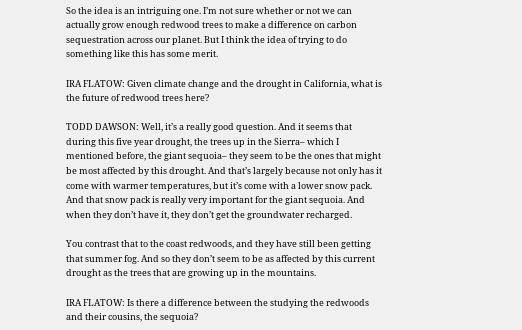So the idea is an intriguing one. I’m not sure whether or not we can actually grow enough redwood trees to make a difference on carbon sequestration across our planet. But I think the idea of trying to do something like this has some merit.

IRA FLATOW: Given climate change and the drought in California, what is the future of redwood trees here?

TODD DAWSON: Well, it’s a really good question. And it seems that during this five year drought, the trees up in the Sierra– which I mentioned before, the giant sequoia– they seem to be the ones that might be most affected by this drought. And that’s largely because not only has it come with warmer temperatures, but it’s come with a lower snow pack. And that snow pack is really very important for the giant sequoia. And when they don’t have it, they don’t get the groundwater recharged.

You contrast that to the coast redwoods, and they have still been getting that summer fog. And so they don’t seem to be as affected by this current drought as the trees that are growing up in the mountains.

IRA FLATOW: Is there a difference between the studying the redwoods and their cousins, the sequoia?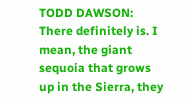TODD DAWSON: There definitely is. I mean, the giant sequoia that grows up in the Sierra, they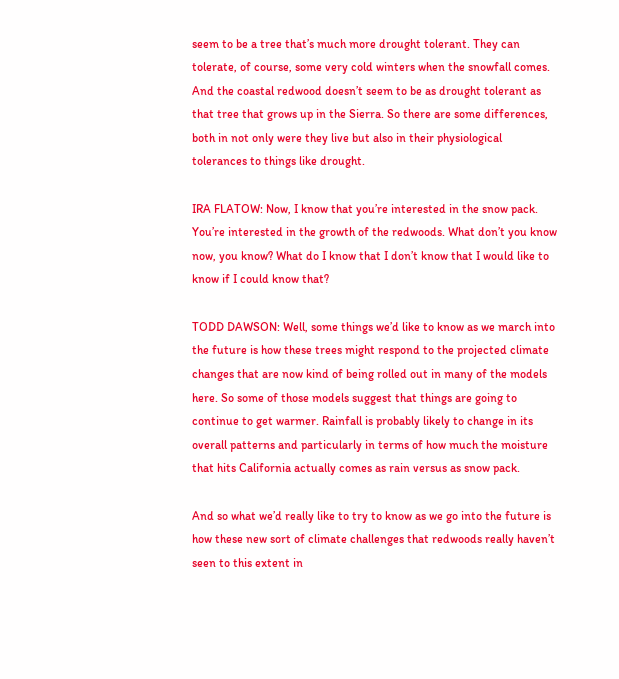seem to be a tree that’s much more drought tolerant. They can tolerate, of course, some very cold winters when the snowfall comes. And the coastal redwood doesn’t seem to be as drought tolerant as that tree that grows up in the Sierra. So there are some differences, both in not only were they live but also in their physiological tolerances to things like drought.

IRA FLATOW: Now, I know that you’re interested in the snow pack. You’re interested in the growth of the redwoods. What don’t you know now, you know? What do I know that I don’t know that I would like to know if I could know that?

TODD DAWSON: Well, some things we’d like to know as we march into the future is how these trees might respond to the projected climate changes that are now kind of being rolled out in many of the models here. So some of those models suggest that things are going to continue to get warmer. Rainfall is probably likely to change in its overall patterns and particularly in terms of how much the moisture that hits California actually comes as rain versus as snow pack.

And so what we’d really like to try to know as we go into the future is how these new sort of climate challenges that redwoods really haven’t seen to this extent in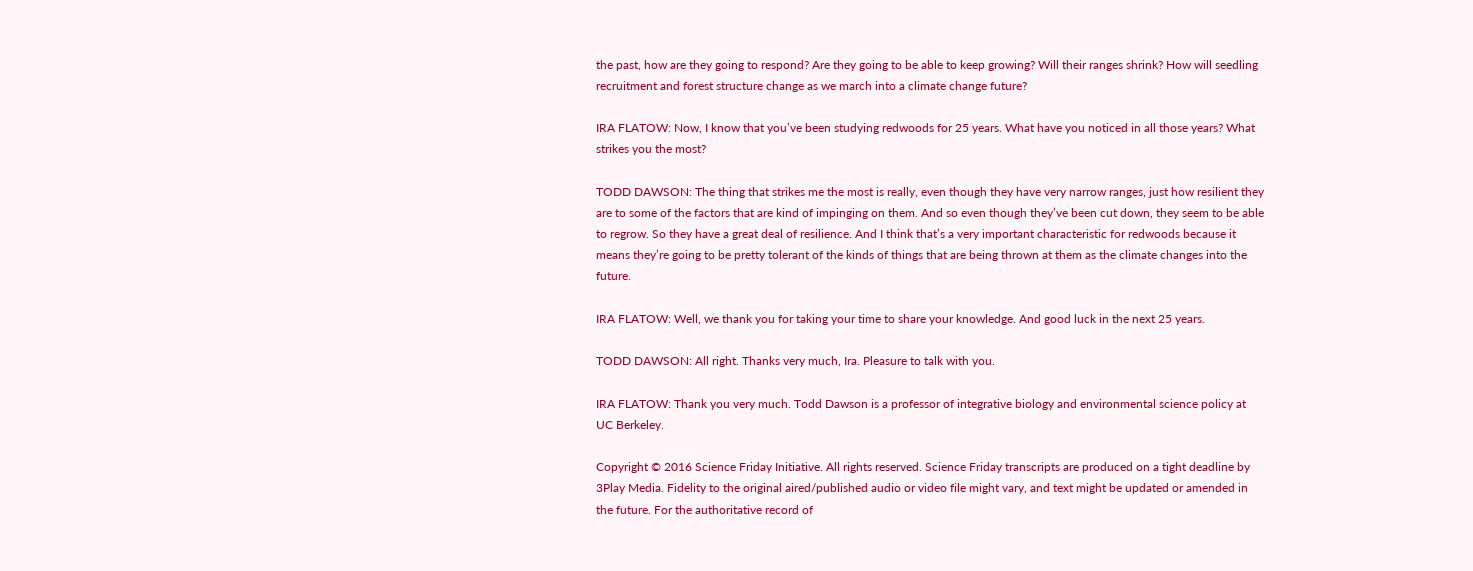the past, how are they going to respond? Are they going to be able to keep growing? Will their ranges shrink? How will seedling recruitment and forest structure change as we march into a climate change future?

IRA FLATOW: Now, I know that you’ve been studying redwoods for 25 years. What have you noticed in all those years? What strikes you the most?

TODD DAWSON: The thing that strikes me the most is really, even though they have very narrow ranges, just how resilient they are to some of the factors that are kind of impinging on them. And so even though they’ve been cut down, they seem to be able to regrow. So they have a great deal of resilience. And I think that’s a very important characteristic for redwoods because it means they’re going to be pretty tolerant of the kinds of things that are being thrown at them as the climate changes into the future.

IRA FLATOW: Well, we thank you for taking your time to share your knowledge. And good luck in the next 25 years.

TODD DAWSON: All right. Thanks very much, Ira. Pleasure to talk with you.

IRA FLATOW: Thank you very much. Todd Dawson is a professor of integrative biology and environmental science policy at UC Berkeley.

Copyright © 2016 Science Friday Initiative. All rights reserved. Science Friday transcripts are produced on a tight deadline by 3Play Media. Fidelity to the original aired/published audio or video file might vary, and text might be updated or amended in the future. For the authoritative record of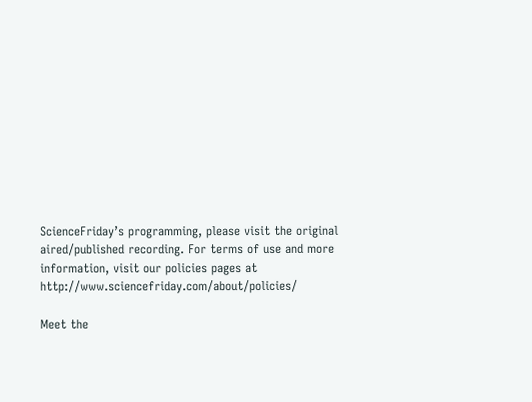ScienceFriday’s programming, please visit the original aired/published recording. For terms of use and more information, visit our policies pages at http://www.sciencefriday.com/about/policies/

Meet the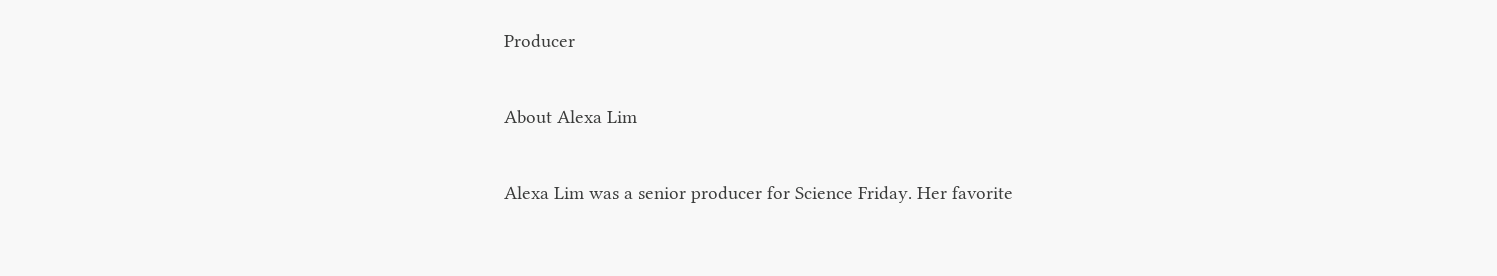Producer

About Alexa Lim

Alexa Lim was a senior producer for Science Friday. Her favorite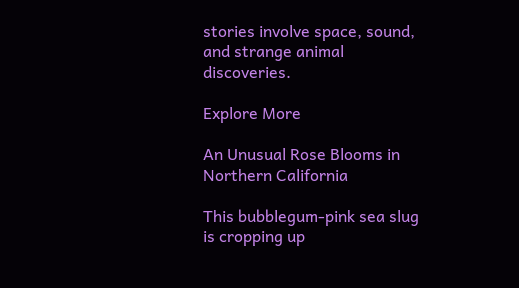stories involve space, sound, and strange animal discoveries.

Explore More

An Unusual Rose Blooms in Northern California

This bubblegum-pink sea slug is cropping up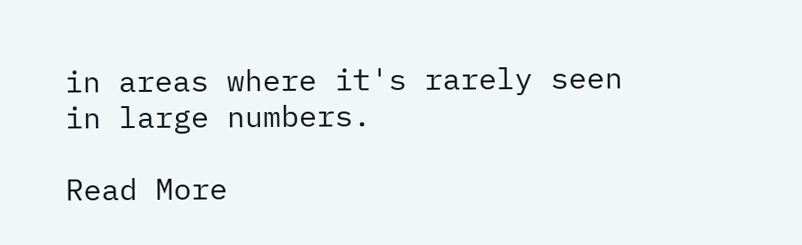in areas where it's rarely seen in large numbers.

Read More